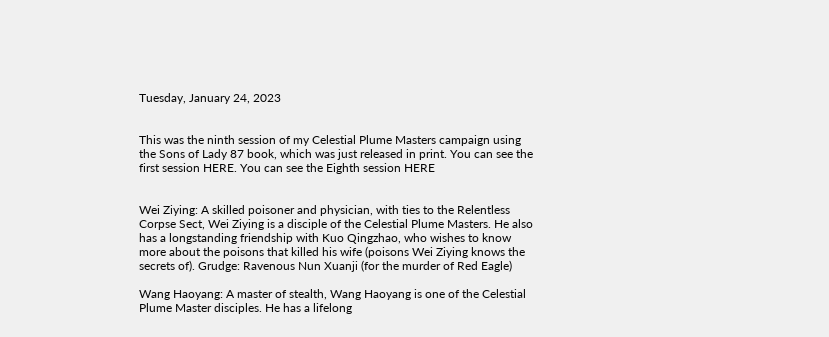Tuesday, January 24, 2023


This was the ninth session of my Celestial Plume Masters campaign using the Sons of Lady 87 book, which was just released in print. You can see the first session HERE. You can see the Eighth session HERE


Wei Ziying: A skilled poisoner and physician, with ties to the Relentless Corpse Sect, Wei Ziying is a disciple of the Celestial Plume Masters. He also has a longstanding friendship with Kuo Qingzhao, who wishes to know more about the poisons that killed his wife (poisons Wei Ziying knows the secrets of). Grudge: Ravenous Nun Xuanji (for the murder of Red Eagle)

Wang Haoyang: A master of stealth, Wang Haoyang is one of the Celestial Plume Master disciples. He has a lifelong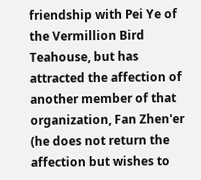friendship with Pei Ye of the Vermillion Bird Teahouse, but has attracted the affection of another member of that organization, Fan Zhen'er (he does not return the affection but wishes to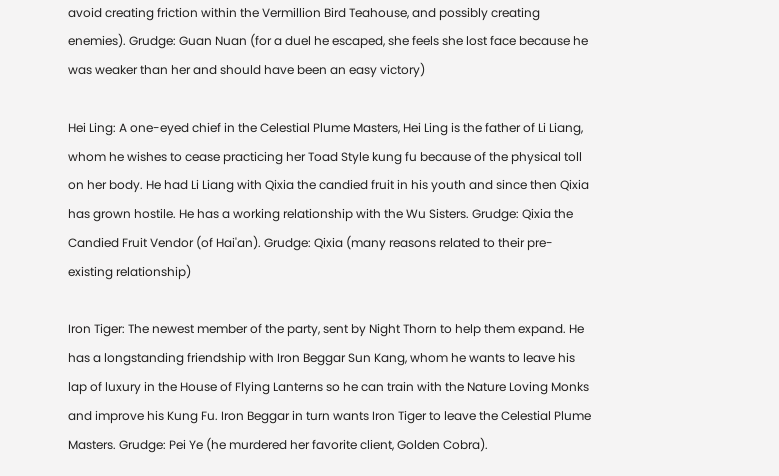avoid creating friction within the Vermillion Bird Teahouse, and possibly creating enemies). Grudge: Guan Nuan (for a duel he escaped, she feels she lost face because he was weaker than her and should have been an easy victory)

Hei Ling: A one-eyed chief in the Celestial Plume Masters, Hei Ling is the father of Li Liang, whom he wishes to cease practicing her Toad Style kung fu because of the physical toll on her body. He had Li Liang with Qixia the candied fruit in his youth and since then Qixia has grown hostile. He has a working relationship with the Wu Sisters. Grudge: Qixia the Candied Fruit Vendor (of Hai'an). Grudge: Qixia (many reasons related to their pre-existing relationship)

Iron Tiger: The newest member of the party, sent by Night Thorn to help them expand. He has a longstanding friendship with Iron Beggar Sun Kang, whom he wants to leave his lap of luxury in the House of Flying Lanterns so he can train with the Nature Loving Monks and improve his Kung Fu. Iron Beggar in turn wants Iron Tiger to leave the Celestial Plume Masters. Grudge: Pei Ye (he murdered her favorite client, Golden Cobra).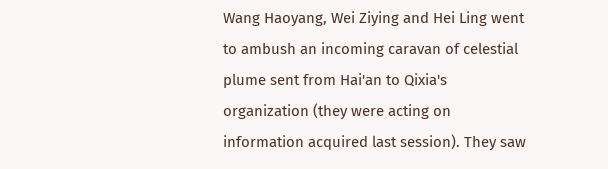Wang Haoyang, Wei Ziying and Hei Ling went to ambush an incoming caravan of celestial plume sent from Hai'an to Qixia's organization (they were acting on information acquired last session). They saw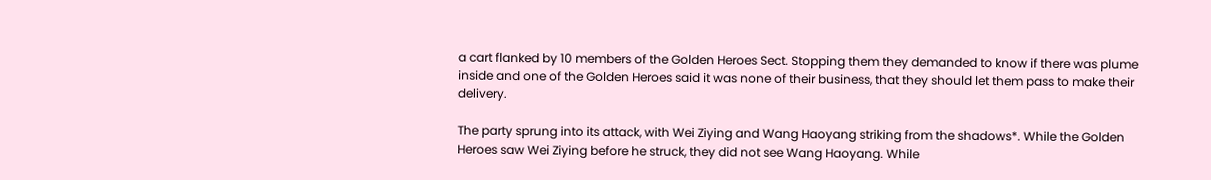a cart flanked by 10 members of the Golden Heroes Sect. Stopping them they demanded to know if there was plume inside and one of the Golden Heroes said it was none of their business, that they should let them pass to make their delivery.

The party sprung into its attack, with Wei Ziying and Wang Haoyang striking from the shadows*. While the Golden Heroes saw Wei Ziying before he struck, they did not see Wang Haoyang. While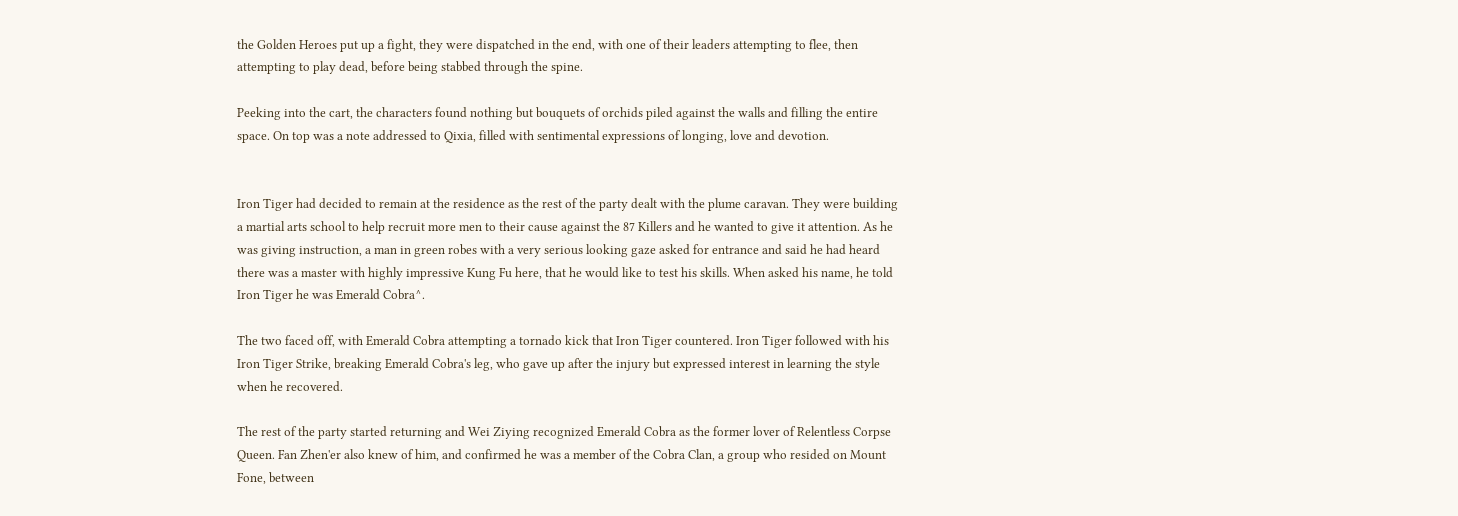the Golden Heroes put up a fight, they were dispatched in the end, with one of their leaders attempting to flee, then attempting to play dead, before being stabbed through the spine.

Peeking into the cart, the characters found nothing but bouquets of orchids piled against the walls and filling the entire space. On top was a note addressed to Qixia, filled with sentimental expressions of longing, love and devotion.


Iron Tiger had decided to remain at the residence as the rest of the party dealt with the plume caravan. They were building a martial arts school to help recruit more men to their cause against the 87 Killers and he wanted to give it attention. As he was giving instruction, a man in green robes with a very serious looking gaze asked for entrance and said he had heard there was a master with highly impressive Kung Fu here, that he would like to test his skills. When asked his name, he told Iron Tiger he was Emerald Cobra^.

The two faced off, with Emerald Cobra attempting a tornado kick that Iron Tiger countered. Iron Tiger followed with his Iron Tiger Strike, breaking Emerald Cobra's leg, who gave up after the injury but expressed interest in learning the style when he recovered.

The rest of the party started returning and Wei Ziying recognized Emerald Cobra as the former lover of Relentless Corpse Queen. Fan Zhen'er also knew of him, and confirmed he was a member of the Cobra Clan, a group who resided on Mount Fone, between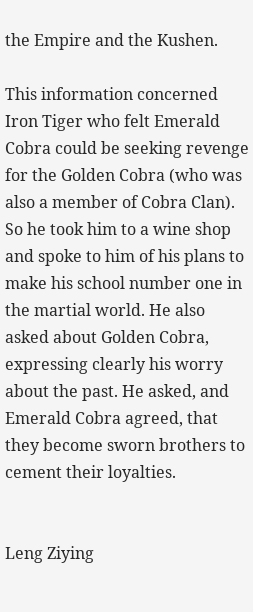the Empire and the Kushen.

This information concerned Iron Tiger who felt Emerald Cobra could be seeking revenge for the Golden Cobra (who was also a member of Cobra Clan). So he took him to a wine shop and spoke to him of his plans to make his school number one in the martial world. He also asked about Golden Cobra, expressing clearly his worry about the past. He asked, and Emerald Cobra agreed, that they become sworn brothers to cement their loyalties.


Leng Ziying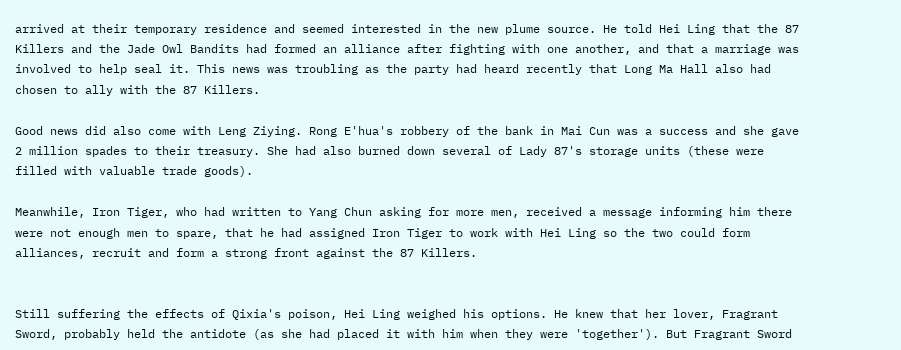arrived at their temporary residence and seemed interested in the new plume source. He told Hei Ling that the 87 Killers and the Jade Owl Bandits had formed an alliance after fighting with one another, and that a marriage was involved to help seal it. This news was troubling as the party had heard recently that Long Ma Hall also had chosen to ally with the 87 Killers.

Good news did also come with Leng Ziying. Rong E'hua's robbery of the bank in Mai Cun was a success and she gave 2 million spades to their treasury. She had also burned down several of Lady 87's storage units (these were filled with valuable trade goods).

Meanwhile, Iron Tiger, who had written to Yang Chun asking for more men, received a message informing him there were not enough men to spare, that he had assigned Iron Tiger to work with Hei Ling so the two could form alliances, recruit and form a strong front against the 87 Killers.


Still suffering the effects of Qixia's poison, Hei Ling weighed his options. He knew that her lover, Fragrant Sword, probably held the antidote (as she had placed it with him when they were 'together'). But Fragrant Sword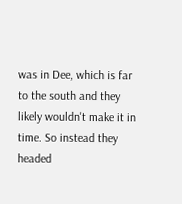was in Dee, which is far to the south and they likely wouldn't make it in time. So instead they headed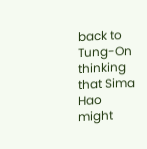back to Tung-On thinking that Sima Hao might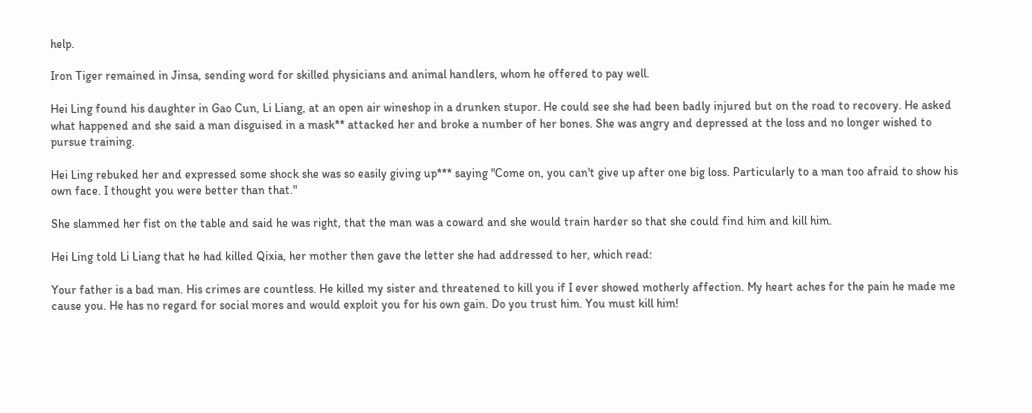help.

Iron Tiger remained in Jinsa, sending word for skilled physicians and animal handlers, whom he offered to pay well.

Hei Ling found his daughter in Gao Cun, Li Liang, at an open air wineshop in a drunken stupor. He could see she had been badly injured but on the road to recovery. He asked what happened and she said a man disguised in a mask** attacked her and broke a number of her bones. She was angry and depressed at the loss and no longer wished to pursue training.

Hei Ling rebuked her and expressed some shock she was so easily giving up*** saying "Come on, you can't give up after one big loss. Particularly to a man too afraid to show his own face. I thought you were better than that."

She slammed her fist on the table and said he was right, that the man was a coward and she would train harder so that she could find him and kill him.

Hei Ling told Li Liang that he had killed Qixia, her mother then gave the letter she had addressed to her, which read:

Your father is a bad man. His crimes are countless. He killed my sister and threatened to kill you if I ever showed motherly affection. My heart aches for the pain he made me cause you. He has no regard for social mores and would exploit you for his own gain. Do you trust him. You must kill him!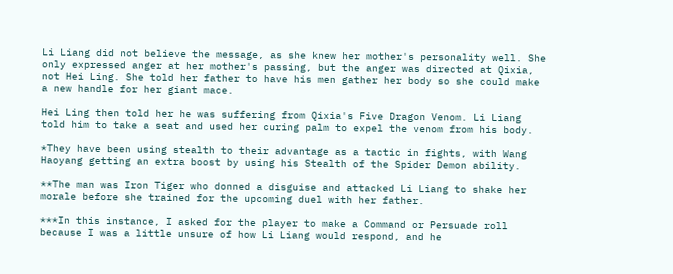Li Liang did not believe the message, as she knew her mother's personality well. She only expressed anger at her mother's passing, but the anger was directed at Qixia, not Hei Ling. She told her father to have his men gather her body so she could make a new handle for her giant mace.

Hei Ling then told her he was suffering from Qixia's Five Dragon Venom. Li Liang told him to take a seat and used her curing palm to expel the venom from his body.

*They have been using stealth to their advantage as a tactic in fights, with Wang Haoyang getting an extra boost by using his Stealth of the Spider Demon ability.

**The man was Iron Tiger who donned a disguise and attacked Li Liang to shake her morale before she trained for the upcoming duel with her father.

***In this instance, I asked for the player to make a Command or Persuade roll because I was a little unsure of how Li Liang would respond, and he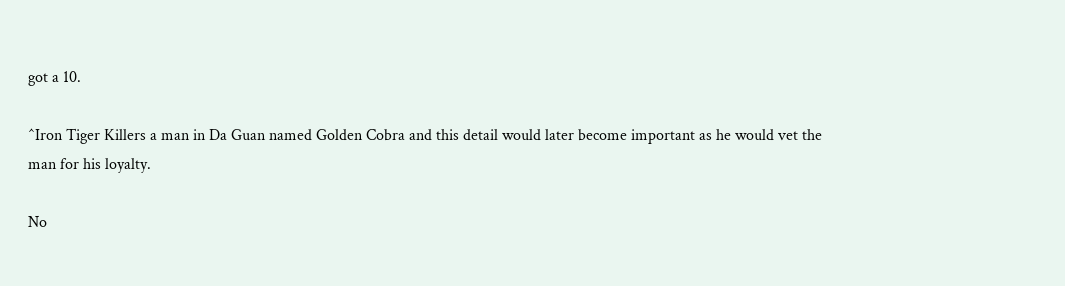got a 10.

^Iron Tiger Killers a man in Da Guan named Golden Cobra and this detail would later become important as he would vet the man for his loyalty.

No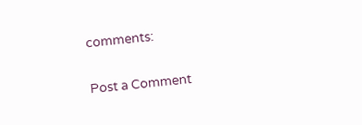comments:

Post a Comment